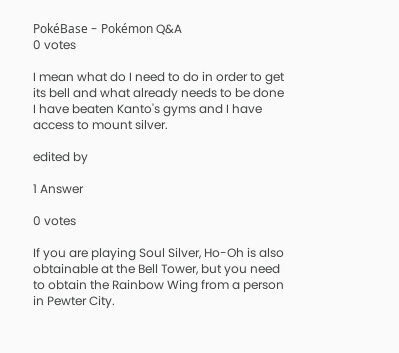PokéBase - Pokémon Q&A
0 votes

I mean what do I need to do in order to get its bell and what already needs to be done I have beaten Kanto's gyms and I have access to mount silver.

edited by

1 Answer

0 votes

If you are playing Soul Silver, Ho-Oh is also obtainable at the Bell Tower, but you need to obtain the Rainbow Wing from a person in Pewter City.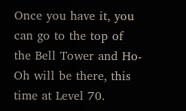Once you have it, you can go to the top of the Bell Tower and Ho-Oh will be there, this time at Level 70.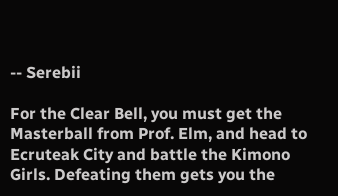-- Serebii

For the Clear Bell, you must get the Masterball from Prof. Elm, and head to Ecruteak City and battle the Kimono Girls. Defeating them gets you the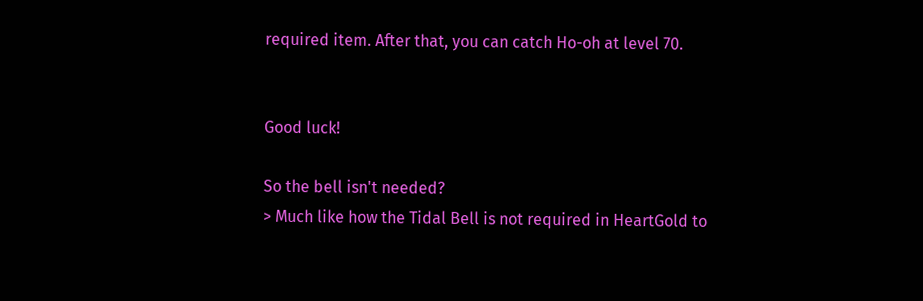required item. After that, you can catch Ho-oh at level 70.


Good luck!

So the bell isn't needed?
> Much like how the Tidal Bell is not required in HeartGold to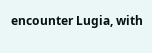encounter Lugia, with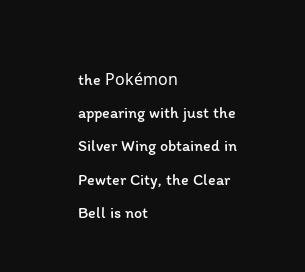the Pokémon appearing with just the Silver Wing obtained in Pewter City, the Clear Bell is not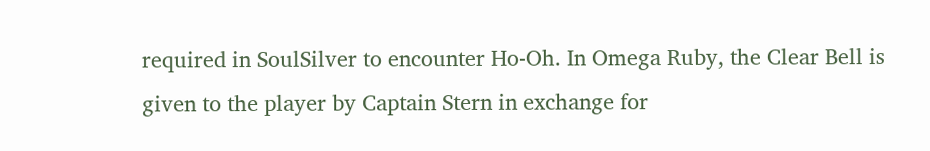required in SoulSilver to encounter Ho-Oh. In Omega Ruby, the Clear Bell is given to the player by Captain Stern in exchange for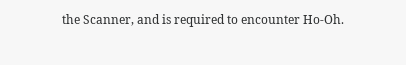the Scanner, and is required to encounter Ho-Oh.